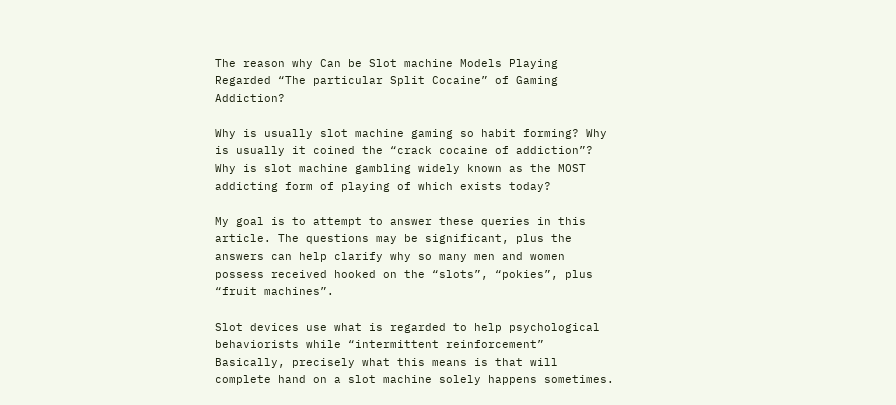The reason why Can be Slot machine Models Playing Regarded “The particular Split Cocaine” of Gaming Addiction?

Why is usually slot machine gaming so habit forming? Why is usually it coined the “crack cocaine of addiction”? Why is slot machine gambling widely known as the MOST addicting form of playing of which exists today?

My goal is to attempt to answer these queries in this article. The questions may be significant, plus the answers can help clarify why so many men and women possess received hooked on the “slots”, “pokies”, plus “fruit machines”.

Slot devices use what is regarded to help psychological behaviorists while “intermittent reinforcement” Basically, precisely what this means is that will complete hand on a slot machine solely happens sometimes.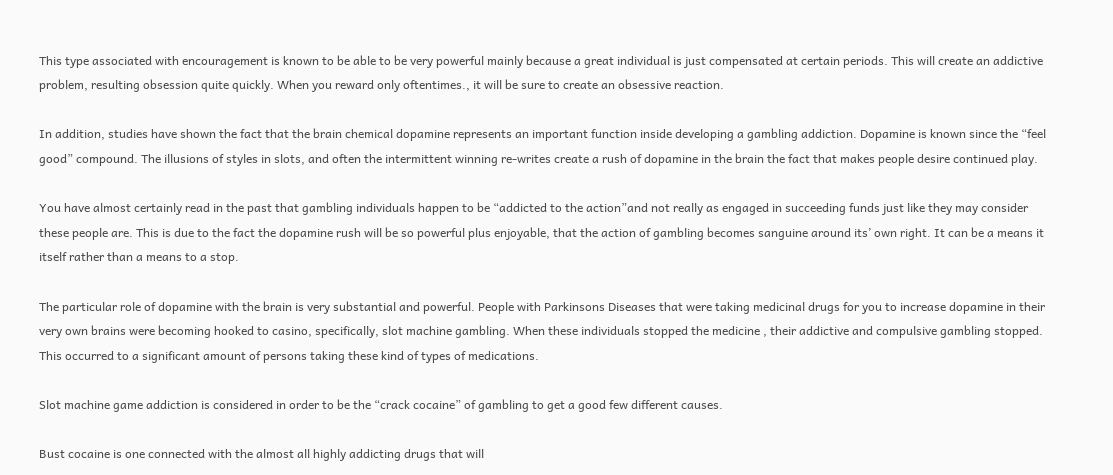This type associated with encouragement is known to be able to be very powerful mainly because a great individual is just compensated at certain periods. This will create an addictive problem, resulting obsession quite quickly. When you reward only oftentimes., it will be sure to create an obsessive reaction.

In addition, studies have shown the fact that the brain chemical dopamine represents an important function inside developing a gambling addiction. Dopamine is known since the “feel good” compound. The illusions of styles in slots, and often the intermittent winning re-writes create a rush of dopamine in the brain the fact that makes people desire continued play.

You have almost certainly read in the past that gambling individuals happen to be “addicted to the action”and not really as engaged in succeeding funds just like they may consider these people are. This is due to the fact the dopamine rush will be so powerful plus enjoyable, that the action of gambling becomes sanguine around its’ own right. It can be a means it itself rather than a means to a stop.

The particular role of dopamine with the brain is very substantial and powerful. People with Parkinsons Diseases that were taking medicinal drugs for you to increase dopamine in their very own brains were becoming hooked to casino, specifically, slot machine gambling. When these individuals stopped the medicine , their addictive and compulsive gambling stopped. This occurred to a significant amount of persons taking these kind of types of medications.

Slot machine game addiction is considered in order to be the “crack cocaine” of gambling to get a good few different causes.

Bust cocaine is one connected with the almost all highly addicting drugs that will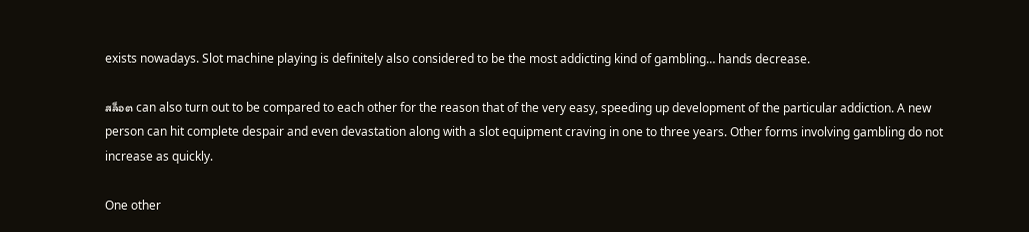exists nowadays. Slot machine playing is definitely also considered to be the most addicting kind of gambling… hands decrease.

สล็อต can also turn out to be compared to each other for the reason that of the very easy, speeding up development of the particular addiction. A new person can hit complete despair and even devastation along with a slot equipment craving in one to three years. Other forms involving gambling do not increase as quickly.

One other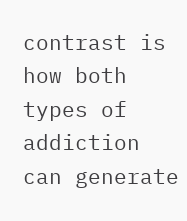contrast is how both types of addiction can generate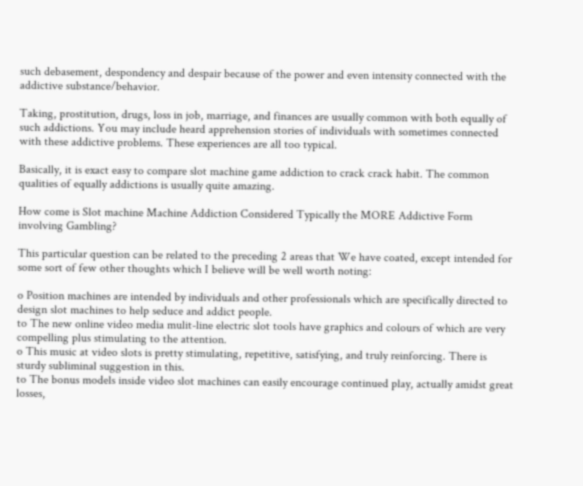such debasement, despondency and despair because of the power and even intensity connected with the addictive substance/behavior.

Taking, prostitution, drugs, loss in job, marriage, and finances are usually common with both equally of such addictions. You may include heard apprehension stories of individuals with sometimes connected with these addictive problems. These experiences are all too typical.

Basically, it is exact easy to compare slot machine game addiction to crack crack habit. The common qualities of equally addictions is usually quite amazing.

How come is Slot machine Machine Addiction Considered Typically the MORE Addictive Form involving Gambling?

This particular question can be related to the preceding 2 areas that We have coated, except intended for some sort of few other thoughts which I believe will be well worth noting:

o Position machines are intended by individuals and other professionals which are specifically directed to design slot machines to help seduce and addict people.
to The new online video media mulit-line electric slot tools have graphics and colours of which are very compelling plus stimulating to the attention.
o This music at video slots is pretty stimulating, repetitive, satisfying, and truly reinforcing. There is sturdy subliminal suggestion in this.
to The bonus models inside video slot machines can easily encourage continued play, actually amidst great losses,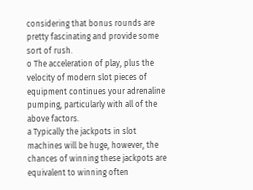considering that bonus rounds are pretty fascinating and provide some sort of rush.
o The acceleration of play, plus the velocity of modern slot pieces of equipment continues your adrenaline pumping, particularly with all of the above factors.
a Typically the jackpots in slot machines will be huge, however, the chances of winning these jackpots are equivalent to winning often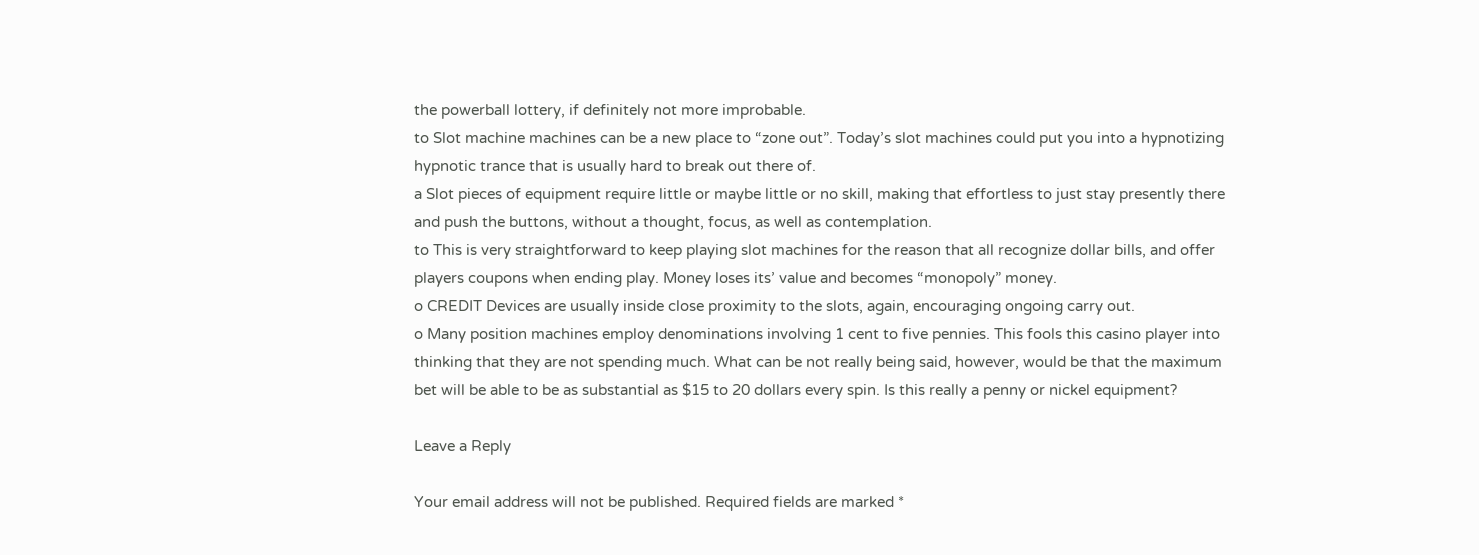the powerball lottery, if definitely not more improbable.
to Slot machine machines can be a new place to “zone out”. Today’s slot machines could put you into a hypnotizing hypnotic trance that is usually hard to break out there of.
a Slot pieces of equipment require little or maybe little or no skill, making that effortless to just stay presently there and push the buttons, without a thought, focus, as well as contemplation.
to This is very straightforward to keep playing slot machines for the reason that all recognize dollar bills, and offer players coupons when ending play. Money loses its’ value and becomes “monopoly” money.
o CREDIT Devices are usually inside close proximity to the slots, again, encouraging ongoing carry out.
o Many position machines employ denominations involving 1 cent to five pennies. This fools this casino player into thinking that they are not spending much. What can be not really being said, however, would be that the maximum bet will be able to be as substantial as $15 to 20 dollars every spin. Is this really a penny or nickel equipment?

Leave a Reply

Your email address will not be published. Required fields are marked *